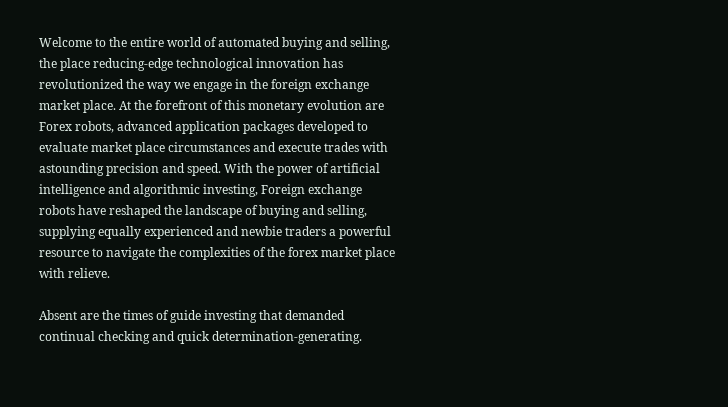Welcome to the entire world of automated buying and selling, the place reducing-edge technological innovation has revolutionized the way we engage in the foreign exchange market place. At the forefront of this monetary evolution are Forex robots, advanced application packages developed to evaluate market place circumstances and execute trades with astounding precision and speed. With the power of artificial intelligence and algorithmic investing, Foreign exchange robots have reshaped the landscape of buying and selling, supplying equally experienced and newbie traders a powerful resource to navigate the complexities of the forex market place with relieve.

Absent are the times of guide investing that demanded continual checking and quick determination-generating.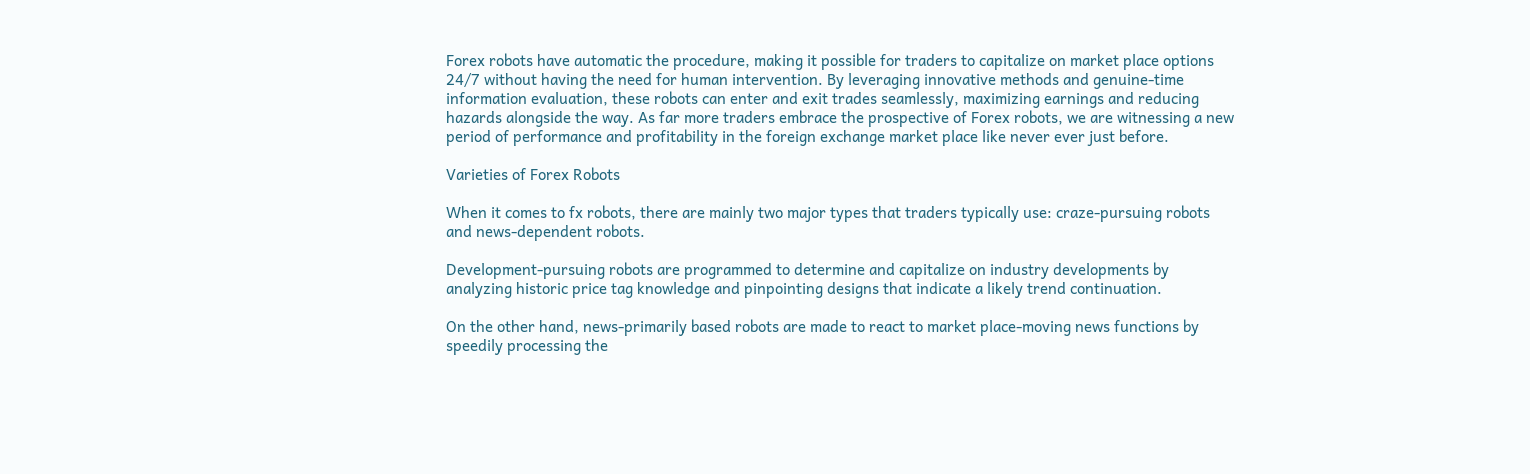Forex robots have automatic the procedure, making it possible for traders to capitalize on market place options 24/7 without having the need for human intervention. By leveraging innovative methods and genuine-time information evaluation, these robots can enter and exit trades seamlessly, maximizing earnings and reducing hazards alongside the way. As far more traders embrace the prospective of Forex robots, we are witnessing a new period of performance and profitability in the foreign exchange market place like never ever just before.

Varieties of Forex Robots

When it comes to fx robots, there are mainly two major types that traders typically use: craze-pursuing robots and news-dependent robots.

Development-pursuing robots are programmed to determine and capitalize on industry developments by analyzing historic price tag knowledge and pinpointing designs that indicate a likely trend continuation.

On the other hand, news-primarily based robots are made to react to market place-moving news functions by speedily processing the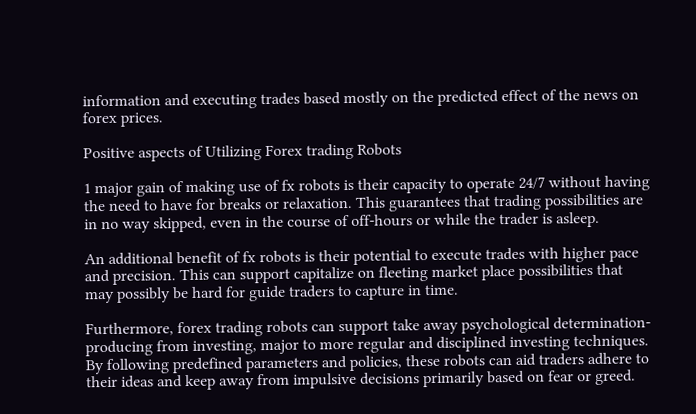information and executing trades based mostly on the predicted effect of the news on forex prices.

Positive aspects of Utilizing Forex trading Robots

1 major gain of making use of fx robots is their capacity to operate 24/7 without having the need to have for breaks or relaxation. This guarantees that trading possibilities are in no way skipped, even in the course of off-hours or while the trader is asleep.

An additional benefit of fx robots is their potential to execute trades with higher pace and precision. This can support capitalize on fleeting market place possibilities that may possibly be hard for guide traders to capture in time.

Furthermore, forex trading robots can support take away psychological determination-producing from investing, major to more regular and disciplined investing techniques. By following predefined parameters and policies, these robots can aid traders adhere to their ideas and keep away from impulsive decisions primarily based on fear or greed.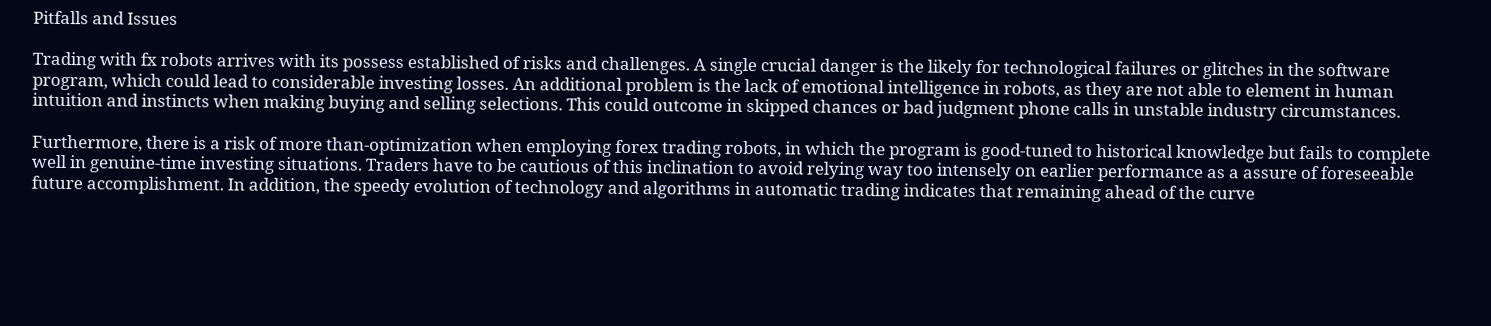Pitfalls and Issues

Trading with fx robots arrives with its possess established of risks and challenges. A single crucial danger is the likely for technological failures or glitches in the software program, which could lead to considerable investing losses. An additional problem is the lack of emotional intelligence in robots, as they are not able to element in human intuition and instincts when making buying and selling selections. This could outcome in skipped chances or bad judgment phone calls in unstable industry circumstances.

Furthermore, there is a risk of more than-optimization when employing forex trading robots, in which the program is good-tuned to historical knowledge but fails to complete well in genuine-time investing situations. Traders have to be cautious of this inclination to avoid relying way too intensely on earlier performance as a assure of foreseeable future accomplishment. In addition, the speedy evolution of technology and algorithms in automatic trading indicates that remaining ahead of the curve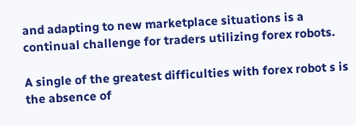and adapting to new marketplace situations is a continual challenge for traders utilizing forex robots.

A single of the greatest difficulties with forex robot s is the absence of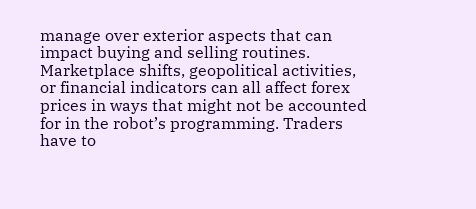manage over exterior aspects that can impact buying and selling routines. Marketplace shifts, geopolitical activities, or financial indicators can all affect forex prices in ways that might not be accounted for in the robot’s programming. Traders have to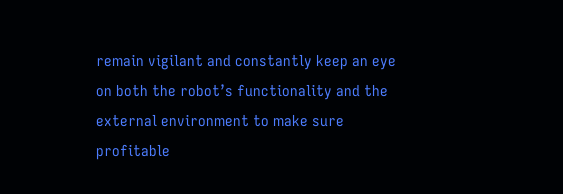remain vigilant and constantly keep an eye on both the robot’s functionality and the external environment to make sure profitable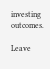investing outcomes.

Leave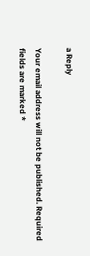a Reply

Your email address will not be published. Required fields are marked *